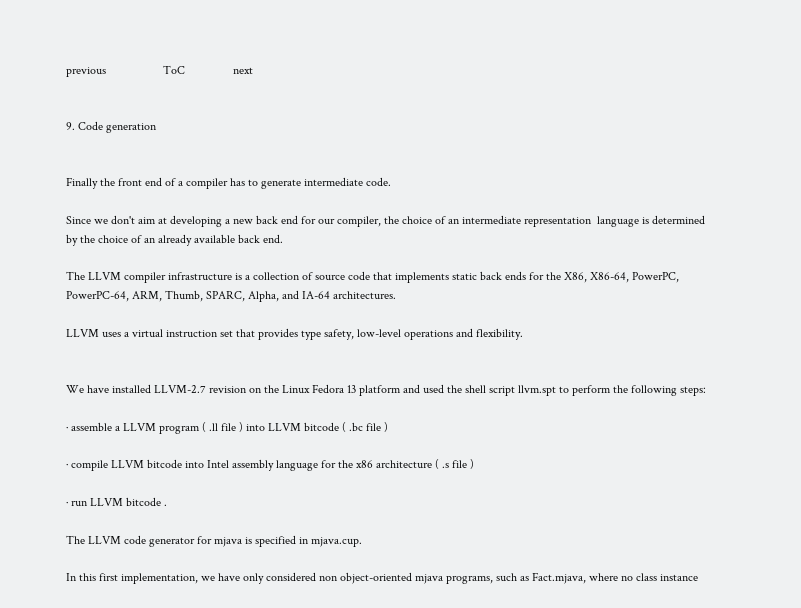previous                   ToC                next


9. Code generation


Finally the front end of a compiler has to generate intermediate code.

Since we don't aim at developing a new back end for our compiler, the choice of an intermediate representation  language is determined by the choice of an already available back end.

The LLVM compiler infrastructure is a collection of source code that implements static back ends for the X86, X86-64, PowerPC, PowerPC-64, ARM, Thumb, SPARC, Alpha, and IA-64 architectures.

LLVM uses a virtual instruction set that provides type safety, low-level operations and flexibility.


We have installed LLVM-2.7 revision on the Linux Fedora 13 platform and used the shell script llvm.spt to perform the following steps:

· assemble a LLVM program ( .ll file ) into LLVM bitcode ( .bc file )

· compile LLVM bitcode into Intel assembly language for the x86 architecture ( .s file )

· run LLVM bitcode .

The LLVM code generator for mjava is specified in mjava.cup.

In this first implementation, we have only considered non object-oriented mjava programs, such as Fact.mjava, where no class instance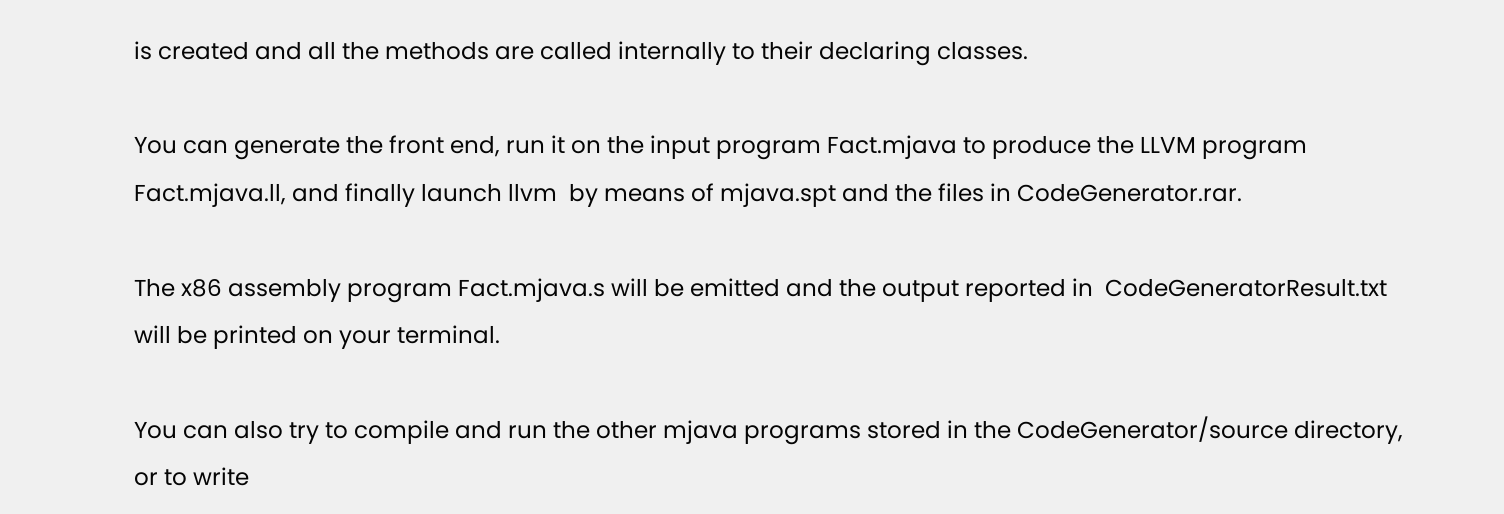is created and all the methods are called internally to their declaring classes.

You can generate the front end, run it on the input program Fact.mjava to produce the LLVM program Fact.mjava.ll, and finally launch llvm  by means of mjava.spt and the files in CodeGenerator.rar.

The x86 assembly program Fact.mjava.s will be emitted and the output reported in  CodeGeneratorResult.txt will be printed on your terminal.

You can also try to compile and run the other mjava programs stored in the CodeGenerator/source directory, or to write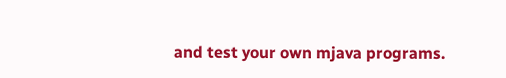and test your own mjava programs.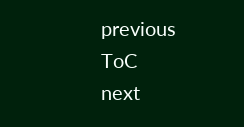previous                   ToC                next